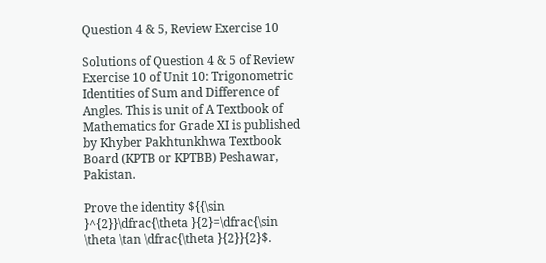Question 4 & 5, Review Exercise 10

Solutions of Question 4 & 5 of Review Exercise 10 of Unit 10: Trigonometric Identities of Sum and Difference of Angles. This is unit of A Textbook of Mathematics for Grade XI is published by Khyber Pakhtunkhwa Textbook Board (KPTB or KPTBB) Peshawar, Pakistan.

Prove the identity ${{\sin }^{2}}\dfrac{\theta }{2}=\dfrac{\sin \theta \tan \dfrac{\theta }{2}}{2}$.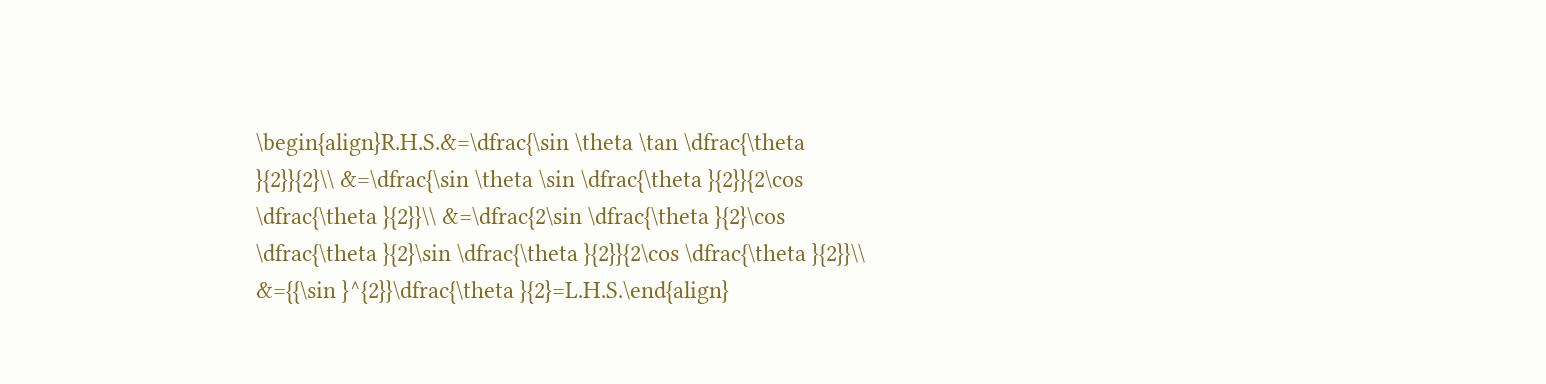\begin{align}R.H.S.&=\dfrac{\sin \theta \tan \dfrac{\theta }{2}}{2}\\ &=\dfrac{\sin \theta \sin \dfrac{\theta }{2}}{2\cos \dfrac{\theta }{2}}\\ &=\dfrac{2\sin \dfrac{\theta }{2}\cos \dfrac{\theta }{2}\sin \dfrac{\theta }{2}}{2\cos \dfrac{\theta }{2}}\\ &={{\sin }^{2}}\dfrac{\theta }{2}=L.H.S.\end{align}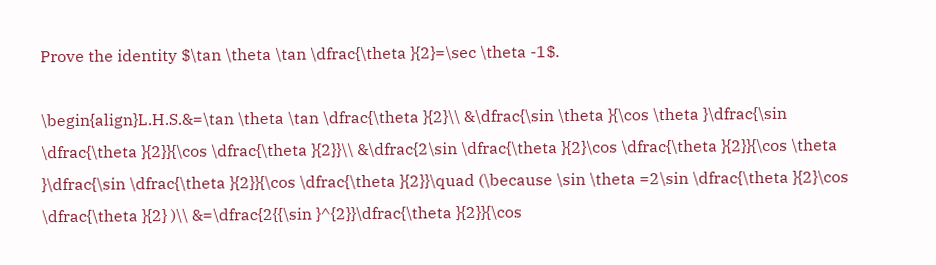Prove the identity $\tan \theta \tan \dfrac{\theta }{2}=\sec \theta -1$.

\begin{align}L.H.S.&=\tan \theta \tan \dfrac{\theta }{2}\\ &\dfrac{\sin \theta }{\cos \theta }\dfrac{\sin \dfrac{\theta }{2}}{\cos \dfrac{\theta }{2}}\\ &\dfrac{2\sin \dfrac{\theta }{2}\cos \dfrac{\theta }{2}}{\cos \theta }\dfrac{\sin \dfrac{\theta }{2}}{\cos \dfrac{\theta }{2}}\quad (\because \sin \theta =2\sin \dfrac{\theta }{2}\cos \dfrac{\theta }{2} )\\ &=\dfrac{2{{\sin }^{2}}\dfrac{\theta }{2}}{\cos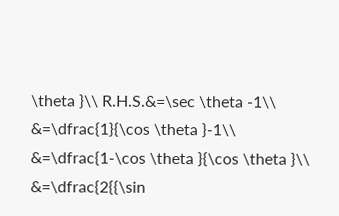\theta }\\ R.H.S.&=\sec \theta -1\\ &=\dfrac{1}{\cos \theta }-1\\ &=\dfrac{1-\cos \theta }{\cos \theta }\\ &=\dfrac{2{{\sin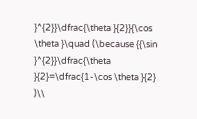}^{2}}\dfrac{\theta }{2}}{\cos \theta }\quad (\because {{\sin }^{2}}\dfrac{\theta }{2}=\dfrac{1-\cos \theta }{2} )\\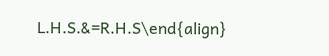L.H.S.&=R.H.S\end{align}